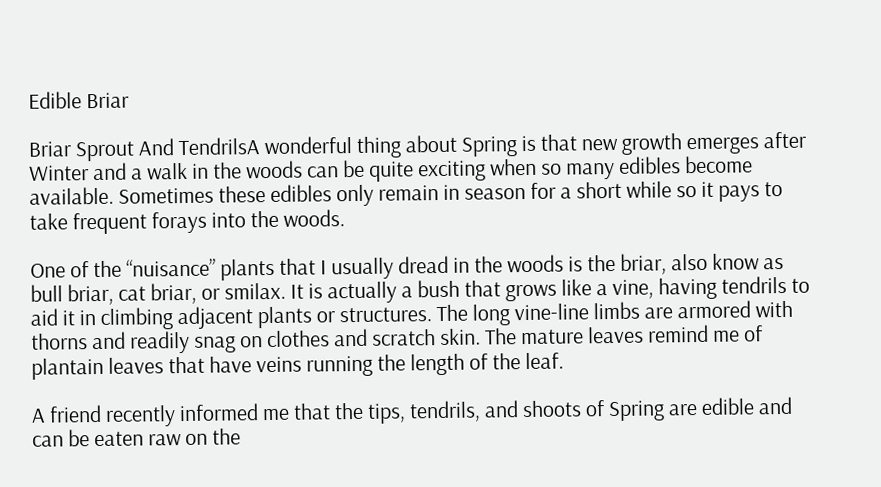Edible Briar

Briar Sprout And TendrilsA wonderful thing about Spring is that new growth emerges after Winter and a walk in the woods can be quite exciting when so many edibles become available. Sometimes these edibles only remain in season for a short while so it pays to take frequent forays into the woods.

One of the “nuisance” plants that I usually dread in the woods is the briar, also know as bull briar, cat briar, or smilax. It is actually a bush that grows like a vine, having tendrils to aid it in climbing adjacent plants or structures. The long vine-line limbs are armored with thorns and readily snag on clothes and scratch skin. The mature leaves remind me of plantain leaves that have veins running the length of the leaf.

A friend recently informed me that the tips, tendrils, and shoots of Spring are edible and can be eaten raw on the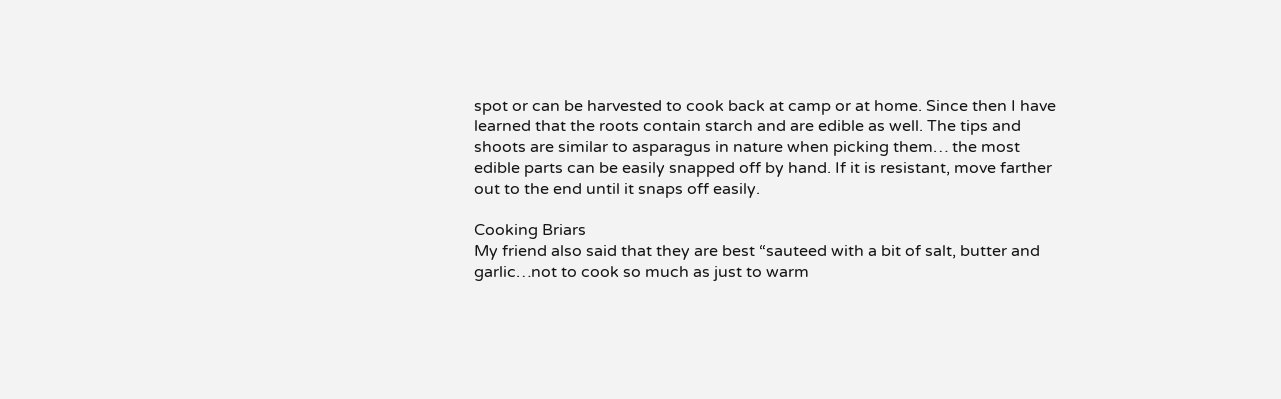spot or can be harvested to cook back at camp or at home. Since then I have learned that the roots contain starch and are edible as well. The tips and shoots are similar to asparagus in nature when picking them… the most edible parts can be easily snapped off by hand. If it is resistant, move farther out to the end until it snaps off easily.

Cooking Briars
My friend also said that they are best “sauteed with a bit of salt, butter and garlic…not to cook so much as just to warm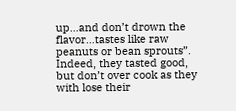up…and don’t drown the flavor…tastes like raw peanuts or bean sprouts”. Indeed, they tasted good, but don’t over cook as they with lose their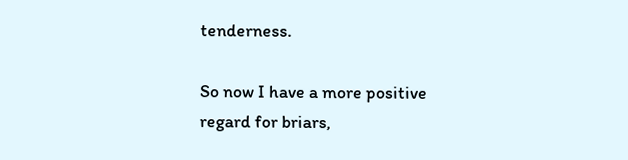tenderness.

So now I have a more positive regard for briars,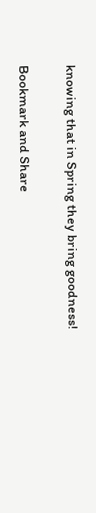knowing that in Spring they bring goodness!

Bookmark and Share